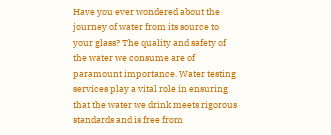Have you ever wondered about the journey of water from its source to your glass? The quality and safety of the water we consume are of paramount importance. Water testing services play a vital role in ensuring that the water we drink meets rigorous standards and is free from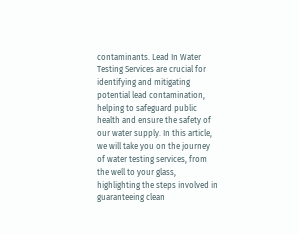contaminants. Lead In Water Testing Services are crucial for identifying and mitigating potential lead contamination, helping to safeguard public health and ensure the safety of our water supply. In this article, we will take you on the journey of water testing services, from the well to your glass, highlighting the steps involved in guaranteeing clean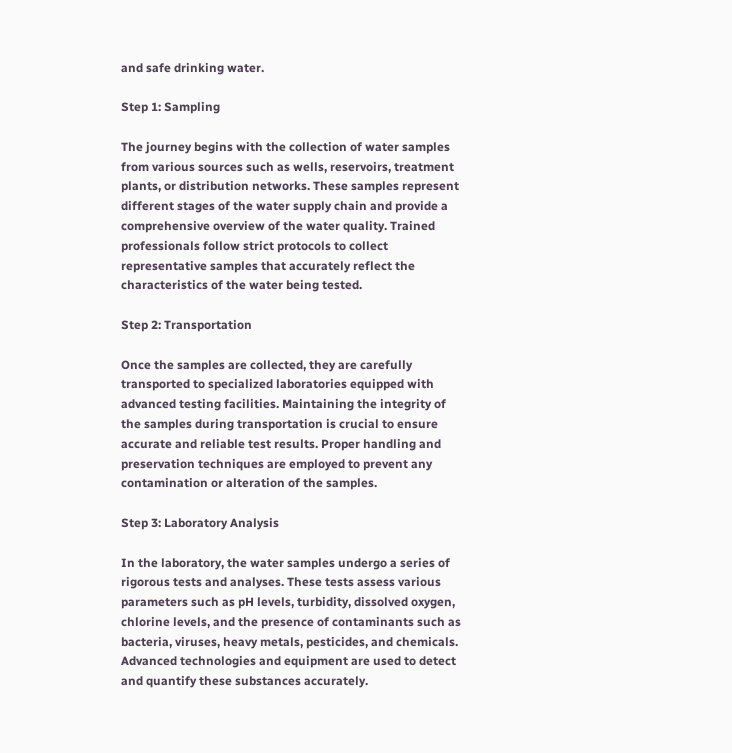and safe drinking water.

Step 1: Sampling

The journey begins with the collection of water samples from various sources such as wells, reservoirs, treatment plants, or distribution networks. These samples represent different stages of the water supply chain and provide a comprehensive overview of the water quality. Trained professionals follow strict protocols to collect representative samples that accurately reflect the characteristics of the water being tested.

Step 2: Transportation

Once the samples are collected, they are carefully transported to specialized laboratories equipped with advanced testing facilities. Maintaining the integrity of the samples during transportation is crucial to ensure accurate and reliable test results. Proper handling and preservation techniques are employed to prevent any contamination or alteration of the samples.

Step 3: Laboratory Analysis

In the laboratory, the water samples undergo a series of rigorous tests and analyses. These tests assess various parameters such as pH levels, turbidity, dissolved oxygen, chlorine levels, and the presence of contaminants such as bacteria, viruses, heavy metals, pesticides, and chemicals. Advanced technologies and equipment are used to detect and quantify these substances accurately.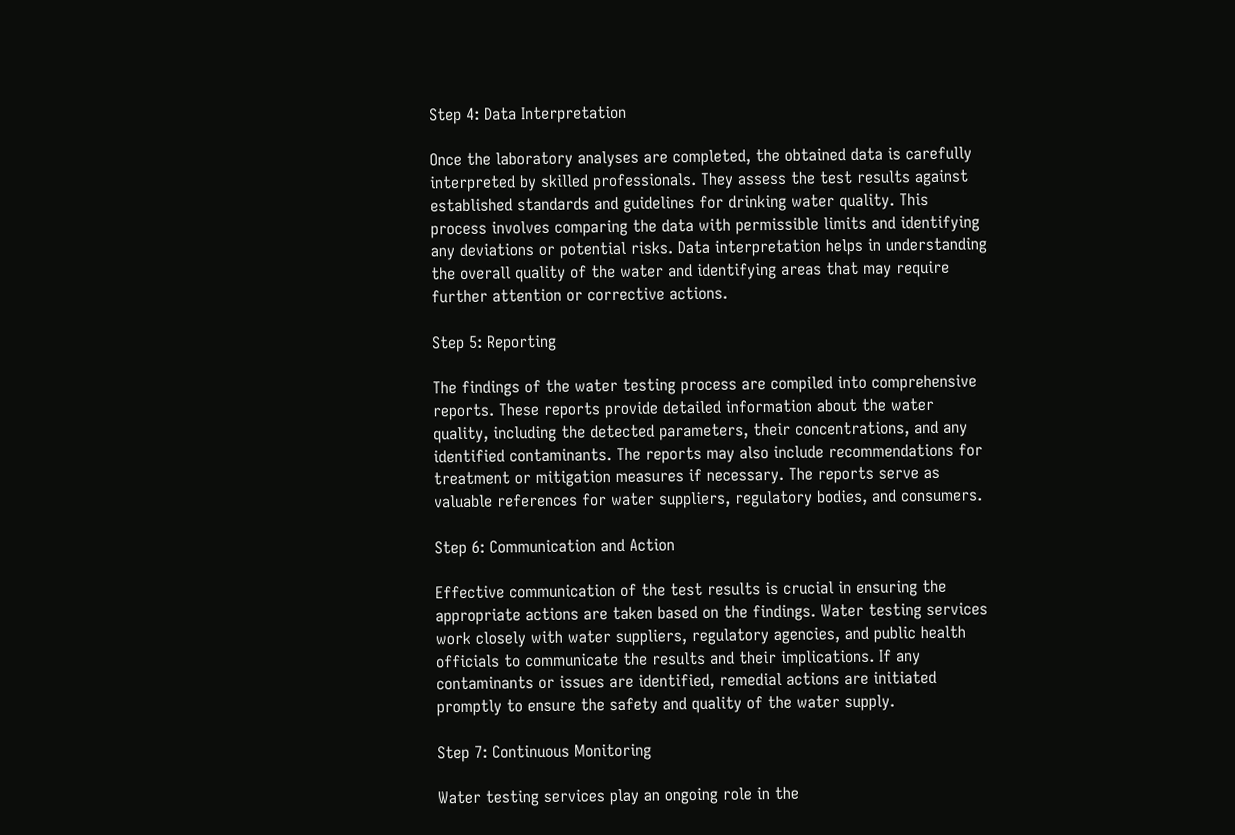Step 4: Data Interpretation

Once the laboratory analyses are completed, the obtained data is carefully interpreted by skilled professionals. They assess the test results against established standards and guidelines for drinking water quality. This process involves comparing the data with permissible limits and identifying any deviations or potential risks. Data interpretation helps in understanding the overall quality of the water and identifying areas that may require further attention or corrective actions.

Step 5: Reporting

The findings of the water testing process are compiled into comprehensive reports. These reports provide detailed information about the water quality, including the detected parameters, their concentrations, and any identified contaminants. The reports may also include recommendations for treatment or mitigation measures if necessary. The reports serve as valuable references for water suppliers, regulatory bodies, and consumers.

Step 6: Communication and Action

Effective communication of the test results is crucial in ensuring the appropriate actions are taken based on the findings. Water testing services work closely with water suppliers, regulatory agencies, and public health officials to communicate the results and their implications. If any contaminants or issues are identified, remedial actions are initiated promptly to ensure the safety and quality of the water supply.

Step 7: Continuous Monitoring

Water testing services play an ongoing role in the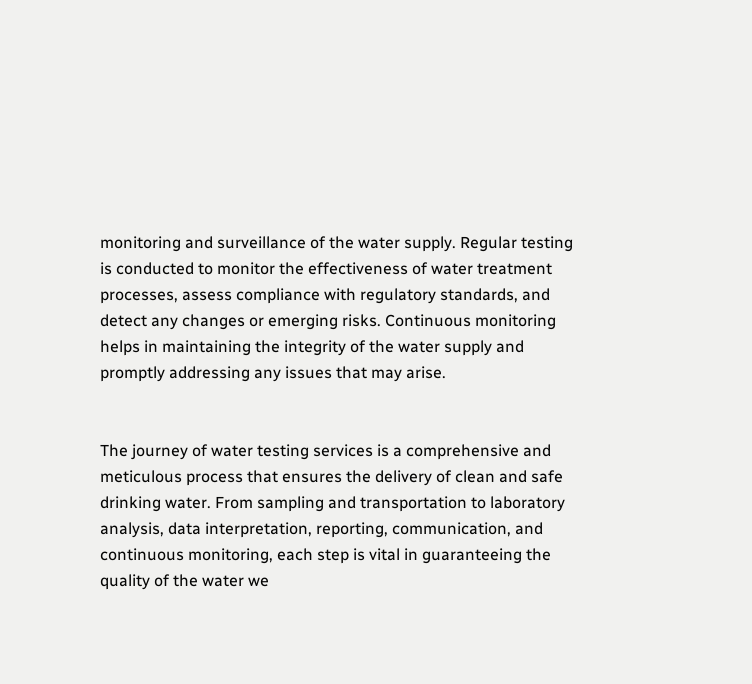monitoring and surveillance of the water supply. Regular testing is conducted to monitor the effectiveness of water treatment processes, assess compliance with regulatory standards, and detect any changes or emerging risks. Continuous monitoring helps in maintaining the integrity of the water supply and promptly addressing any issues that may arise.


The journey of water testing services is a comprehensive and meticulous process that ensures the delivery of clean and safe drinking water. From sampling and transportation to laboratory analysis, data interpretation, reporting, communication, and continuous monitoring, each step is vital in guaranteeing the quality of the water we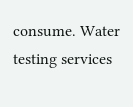consume. Water testing services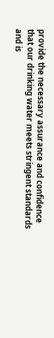provide the necessary assurance and confidence that our drinking water meets stringent standards and is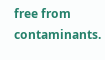free from contaminants.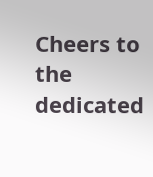Cheers to the dedicated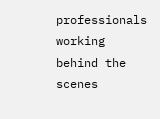professionals working behind the scenes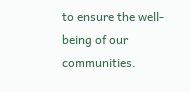to ensure the well-being of our communities.